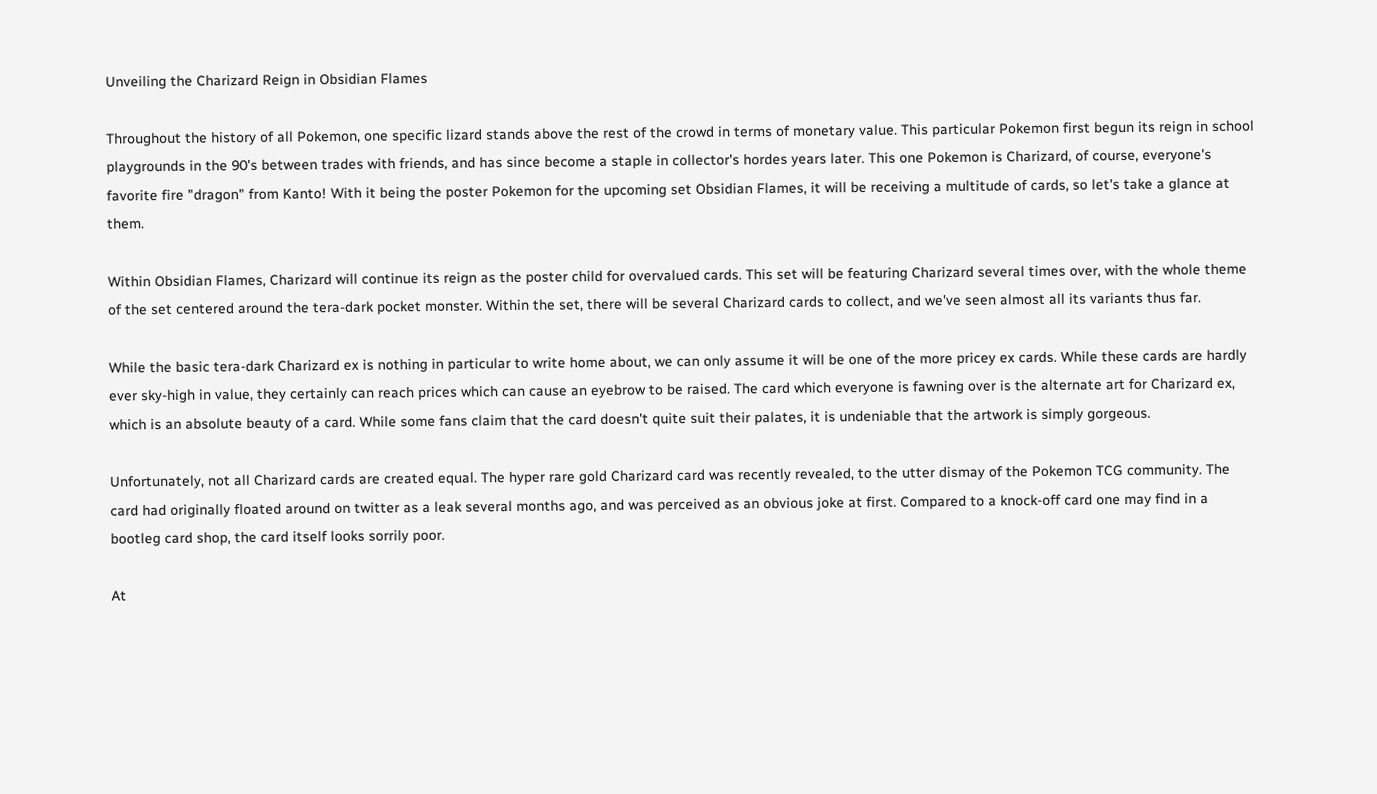Unveiling the Charizard Reign in Obsidian Flames

Throughout the history of all Pokemon, one specific lizard stands above the rest of the crowd in terms of monetary value. This particular Pokemon first begun its reign in school playgrounds in the 90's between trades with friends, and has since become a staple in collector's hordes years later. This one Pokemon is Charizard, of course, everyone's favorite fire "dragon" from Kanto! With it being the poster Pokemon for the upcoming set Obsidian Flames, it will be receiving a multitude of cards, so let's take a glance at them.

Within Obsidian Flames, Charizard will continue its reign as the poster child for overvalued cards. This set will be featuring Charizard several times over, with the whole theme of the set centered around the tera-dark pocket monster. Within the set, there will be several Charizard cards to collect, and we've seen almost all its variants thus far.

While the basic tera-dark Charizard ex is nothing in particular to write home about, we can only assume it will be one of the more pricey ex cards. While these cards are hardly ever sky-high in value, they certainly can reach prices which can cause an eyebrow to be raised. The card which everyone is fawning over is the alternate art for Charizard ex, which is an absolute beauty of a card. While some fans claim that the card doesn't quite suit their palates, it is undeniable that the artwork is simply gorgeous.

Unfortunately, not all Charizard cards are created equal. The hyper rare gold Charizard card was recently revealed, to the utter dismay of the Pokemon TCG community. The card had originally floated around on twitter as a leak several months ago, and was perceived as an obvious joke at first. Compared to a knock-off card one may find in a bootleg card shop, the card itself looks sorrily poor.

At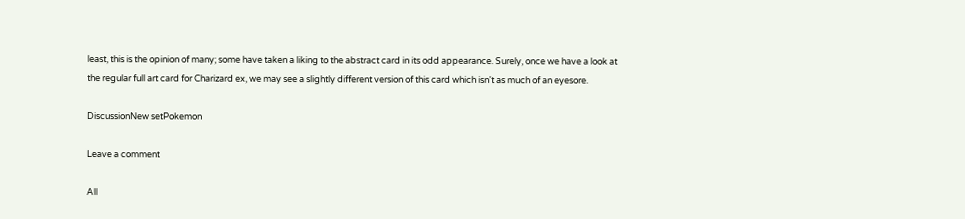least, this is the opinion of many; some have taken a liking to the abstract card in its odd appearance. Surely, once we have a look at the regular full art card for Charizard ex, we may see a slightly different version of this card which isn't as much of an eyesore.

DiscussionNew setPokemon

Leave a comment

All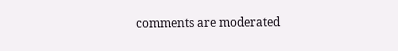comments are moderated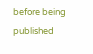before being published